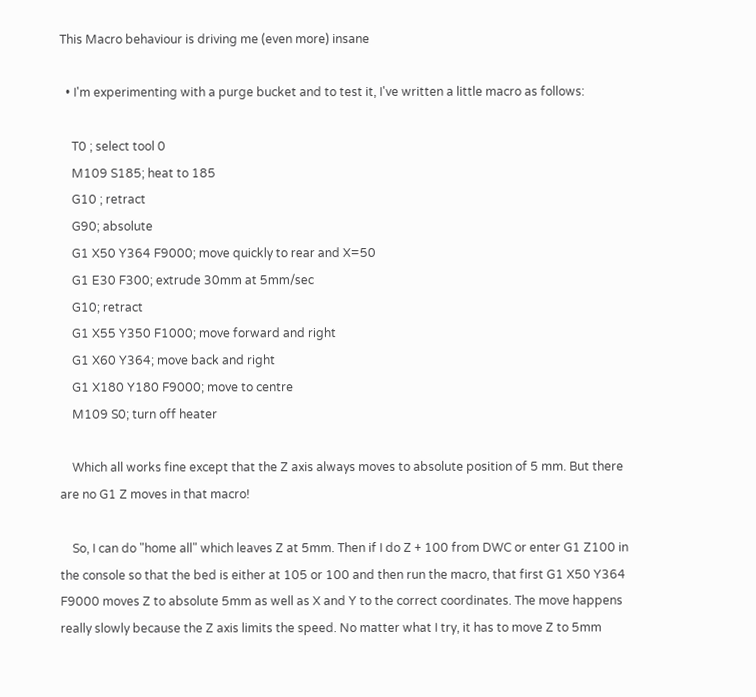This Macro behaviour is driving me (even more) insane

  • I'm experimenting with a purge bucket and to test it, I've written a little macro as follows:

    T0 ; select tool 0
    M109 S185; heat to 185
    G10 ; retract
    G90; absolute
    G1 X50 Y364 F9000; move quickly to rear and X=50
    G1 E30 F300; extrude 30mm at 5mm/sec
    G10; retract
    G1 X55 Y350 F1000; move forward and right
    G1 X60 Y364; move back and right
    G1 X180 Y180 F9000; move to centre
    M109 S0; turn off heater

    Which all works fine except that the Z axis always moves to absolute position of 5 mm. But there are no G1 Z moves in that macro!

    So, I can do "home all" which leaves Z at 5mm. Then if I do Z + 100 from DWC or enter G1 Z100 in the console so that the bed is either at 105 or 100 and then run the macro, that first G1 X50 Y364 F9000 moves Z to absolute 5mm as well as X and Y to the correct coordinates. The move happens really slowly because the Z axis limits the speed. No matter what I try, it has to move Z to 5mm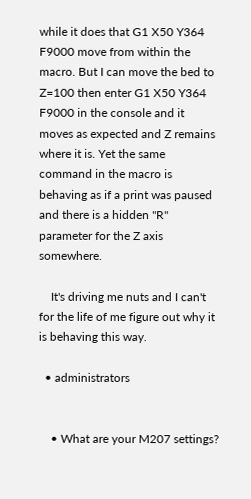while it does that G1 X50 Y364 F9000 move from within the macro. But I can move the bed to Z=100 then enter G1 X50 Y364 F9000 in the console and it moves as expected and Z remains where it is. Yet the same command in the macro is behaving as if a print was paused and there is a hidden "R" parameter for the Z axis somewhere.

    It's driving me nuts and I can't for the life of me figure out why it is behaving this way.

  • administrators


    • What are your M207 settings?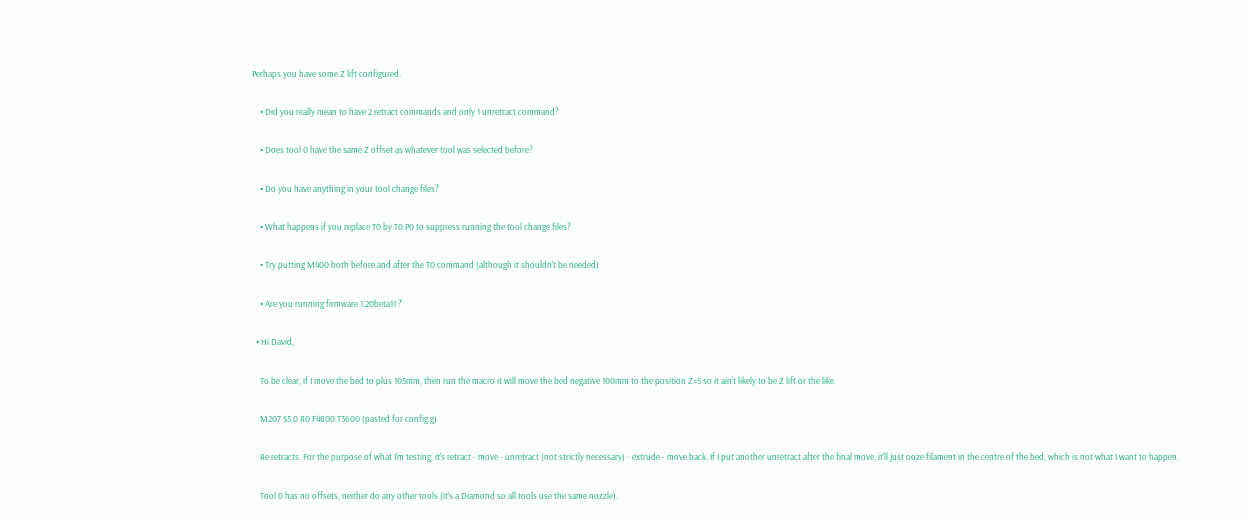Perhaps you have some Z lift configured.

    • Did you really mean to have 2 retract commands and only 1 unretract command?

    • Does tool 0 have the same Z offset as whatever tool was selected before?

    • Do you have anything in your tool change files?

    • What happens if you replace T0 by T0 P0 to suppress running the tool change files?

    • Try putting M400 both before and after the T0 command (although it shouldn't be needed)

    • Are you running firmware 1.20beta11 ?

  • Hi David,

    To be clear, if I move the bed to plus 105mm, then run the macro it will move the bed negative 100mm to the position Z=5 so it ain't likely to be Z lift or the like.

    M207 S5.0 R0 F4800 T3600 (pasted for config.g)

    Re retracts. For the purpose of what I'm testing, it's retract - move - unretract (not strictly necessary) - extrude - move back. If I put another unretract after the final move, it'll just ooze filament in the centre of the bed, which is not what I want to happen.

    Tool 0 has no offsets, neither do any other tools (it's a Diamond so all tools use the same nozzle).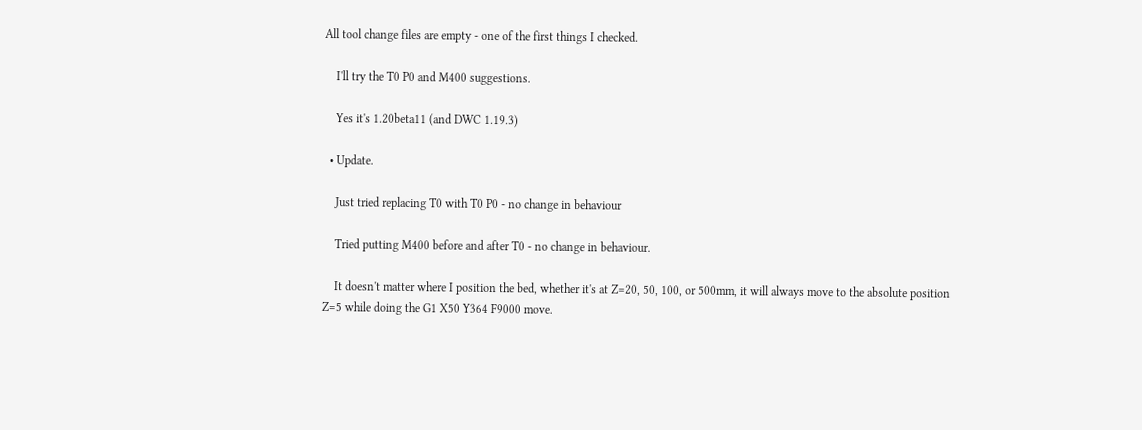All tool change files are empty - one of the first things I checked.

    I'll try the T0 P0 and M400 suggestions.

    Yes it's 1.20beta11 (and DWC 1.19.3)

  • Update.

    Just tried replacing T0 with T0 P0 - no change in behaviour

    Tried putting M400 before and after T0 - no change in behaviour.

    It doesn't matter where I position the bed, whether it's at Z=20, 50, 100, or 500mm, it will always move to the absolute position Z=5 while doing the G1 X50 Y364 F9000 move.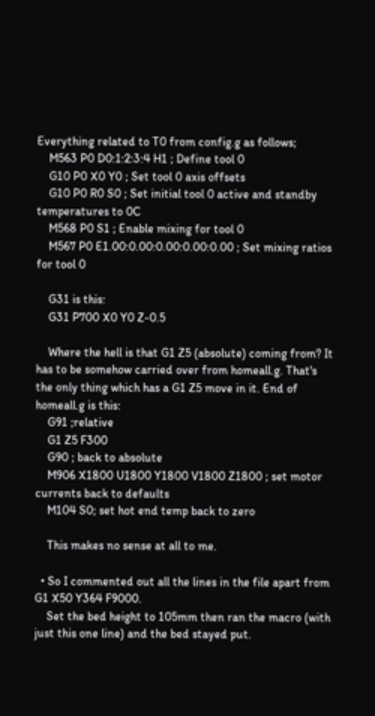Everything related to T0 from config.g as follows;
    M563 P0 D0:1:2:3:4 H1 ; Define tool 0
    G10 P0 X0 Y0 ; Set tool 0 axis offsets
    G10 P0 R0 S0 ; Set initial tool 0 active and standby temperatures to 0C
    M568 P0 S1 ; Enable mixing for tool 0
    M567 P0 E1.00:0.00:0.00:0.00:0.00 ; Set mixing ratios for tool 0

    G31 is this:
    G31 P700 X0 Y0 Z-0.5

    Where the hell is that G1 Z5 (absolute) coming from? It has to be somehow carried over from homeall.g. That's the only thing which has a G1 Z5 move in it. End of homeall.g is this:
    G91 ;relative
    G1 Z5 F300
    G90 ; back to absolute
    M906 X1800 U1800 Y1800 V1800 Z1800 ; set motor currents back to defaults
    M104 S0; set hot end temp back to zero

    This makes no sense at all to me.

  • So I commented out all the lines in the file apart from G1 X50 Y364 F9000.
    Set the bed height to 105mm then ran the macro (with just this one line) and the bed stayed put.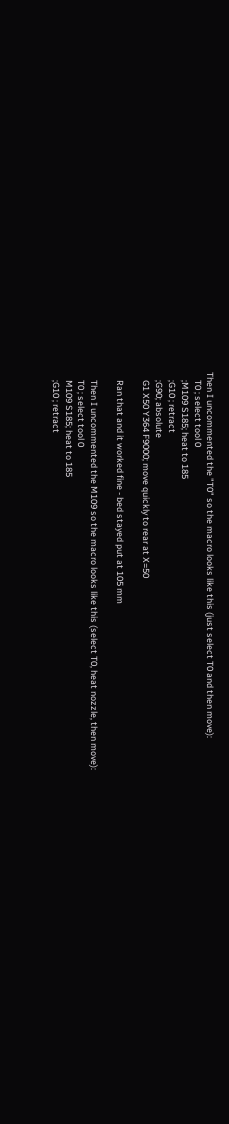Then I uncommented the "T0" so the macro looks like this (just select T0 and then move):
    T0 ; select tool 0
    ;M109 S185; heat to 185
    ;G10 ; retract
    ;G90; absolute
    G1 X50 Y364 F9000; move quickly to rear at X=50

    Ran that and it worked fine - bed stayed put at 105 mm

    Then I uncommented the M109 so the macro looks like this (select T0, heat nozzle, then move):
    T0 ; select tool 0
    M109 S185; heat to 185
    ;G10 ; retract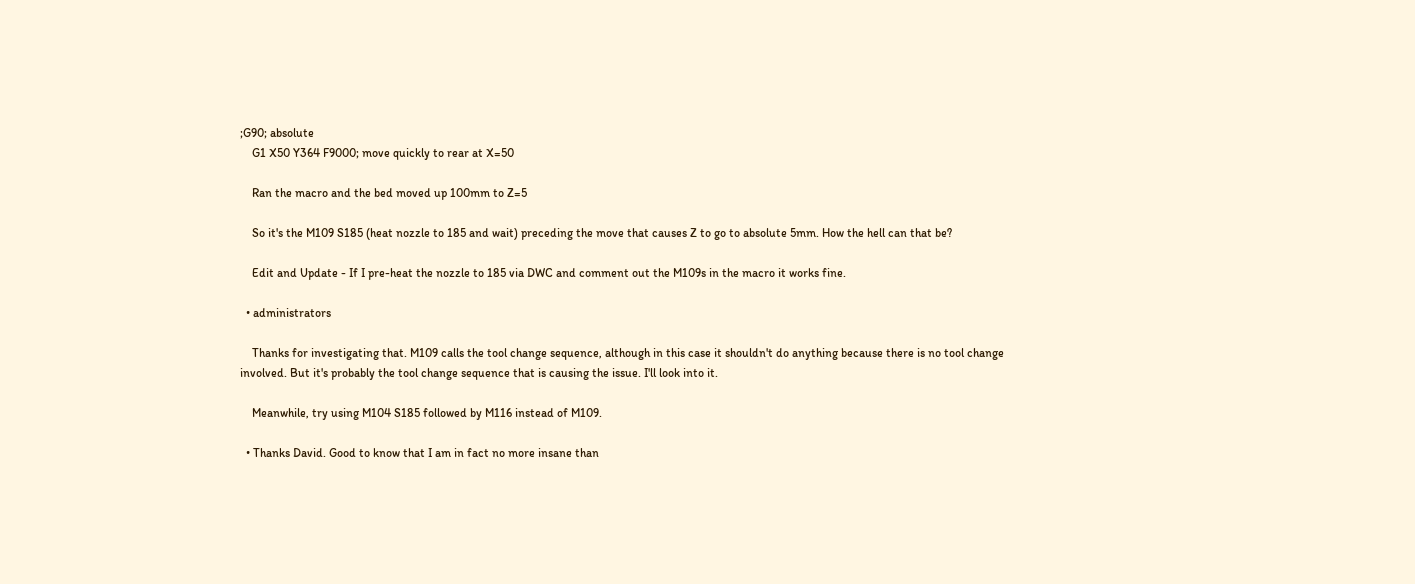;G90; absolute
    G1 X50 Y364 F9000; move quickly to rear at X=50

    Ran the macro and the bed moved up 100mm to Z=5

    So it's the M109 S185 (heat nozzle to 185 and wait) preceding the move that causes Z to go to absolute 5mm. How the hell can that be?

    Edit and Update - If I pre-heat the nozzle to 185 via DWC and comment out the M109s in the macro it works fine.

  • administrators

    Thanks for investigating that. M109 calls the tool change sequence, although in this case it shouldn't do anything because there is no tool change involved. But it's probably the tool change sequence that is causing the issue. I'll look into it.

    Meanwhile, try using M104 S185 followed by M116 instead of M109.

  • Thanks David. Good to know that I am in fact no more insane than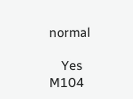normal

    Yes M104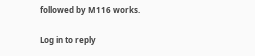followed by M116 works.

Log in to reply